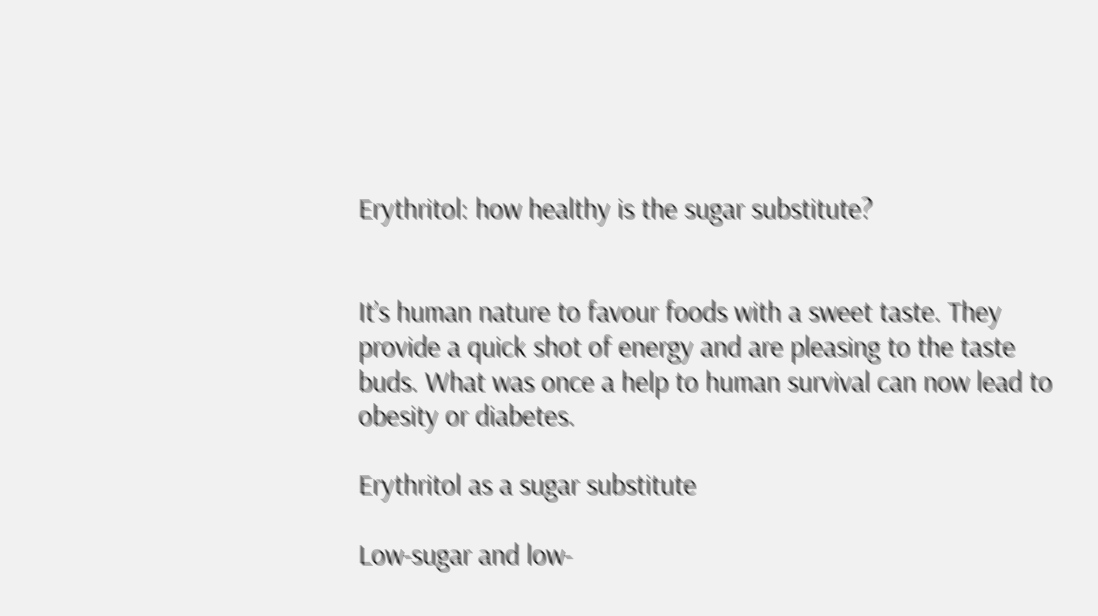Erythritol: how healthy is the sugar substitute?


It’s human nature to favour foods with a sweet taste. They provide a quick shot of energy and are pleasing to the taste buds. What was once a help to human survival can now lead to obesity or diabetes.

Erythritol as a sugar substitute

Low-sugar and low-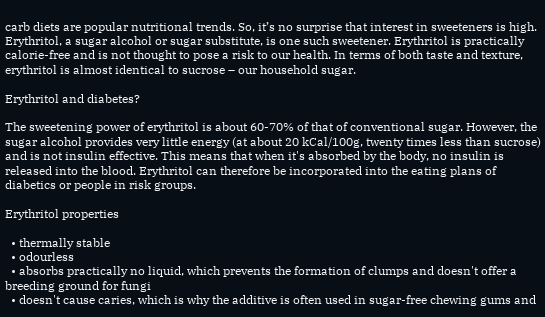carb diets are popular nutritional trends. So, it’s no surprise that interest in sweeteners is high. Erythritol, a sugar alcohol or sugar substitute, is one such sweetener. Erythritol is practically calorie-free and is not thought to pose a risk to our health. In terms of both taste and texture, erythritol is almost identical to sucrose – our household sugar.

Erythritol and diabetes?

The sweetening power of erythritol is about 60-70% of that of conventional sugar. However, the sugar alcohol provides very little energy (at about 20 kCal/100g, twenty times less than sucrose) and is not insulin effective. This means that when it's absorbed by the body, no insulin is released into the blood. Erythritol can therefore be incorporated into the eating plans of diabetics or people in risk groups.

Erythritol properties

  • thermally stable
  • odourless
  • absorbs practically no liquid, which prevents the formation of clumps and doesn't offer a breeding ground for fungi
  • doesn't cause caries, which is why the additive is often used in sugar-free chewing gums and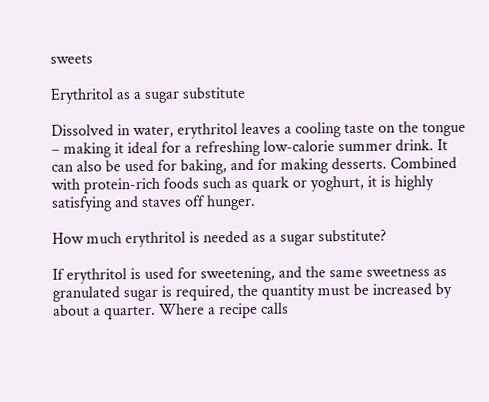sweets

Erythritol as a sugar substitute

Dissolved in water, erythritol leaves a cooling taste on the tongue – making it ideal for a refreshing low-calorie summer drink. It can also be used for baking, and for making desserts. Combined with protein-rich foods such as quark or yoghurt, it is highly satisfying and staves off hunger.

How much erythritol is needed as a sugar substitute?

If erythritol is used for sweetening, and the same sweetness as granulated sugar is required, the quantity must be increased by about a quarter. Where a recipe calls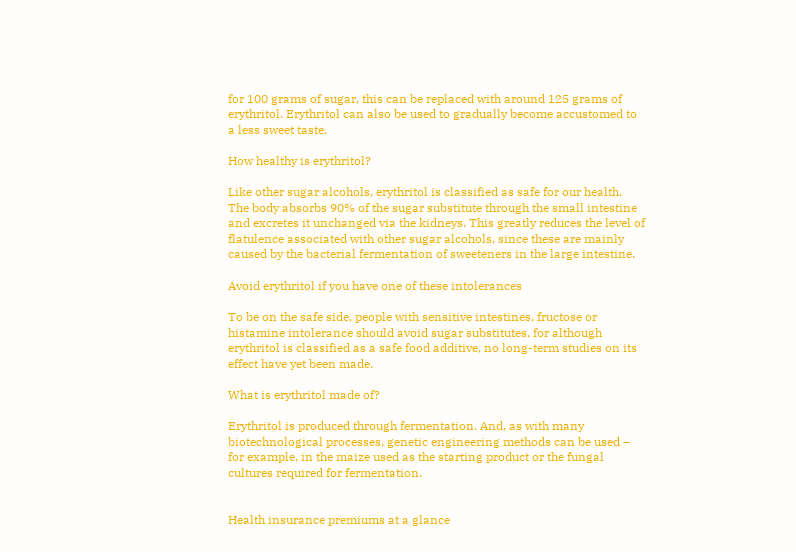for 100 grams of sugar, this can be replaced with around 125 grams of erythritol. Erythritol can also be used to gradually become accustomed to a less sweet taste.

How healthy is erythritol?

Like other sugar alcohols, erythritol is classified as safe for our health. The body absorbs 90% of the sugar substitute through the small intestine and excretes it unchanged via the kidneys. This greatly reduces the level of flatulence associated with other sugar alcohols, since these are mainly caused by the bacterial fermentation of sweeteners in the large intestine.

Avoid erythritol if you have one of these intolerances

To be on the safe side, people with sensitive intestines, fructose or histamine intolerance should avoid sugar substitutes, for although erythritol is classified as a safe food additive, no long-term studies on its effect have yet been made.

What is erythritol made of?

Erythritol is produced through fermentation. And, as with many biotechnological processes, genetic engineering methods can be used – for example, in the maize used as the starting product or the fungal cultures required for fermentation.


Health insurance premiums at a glance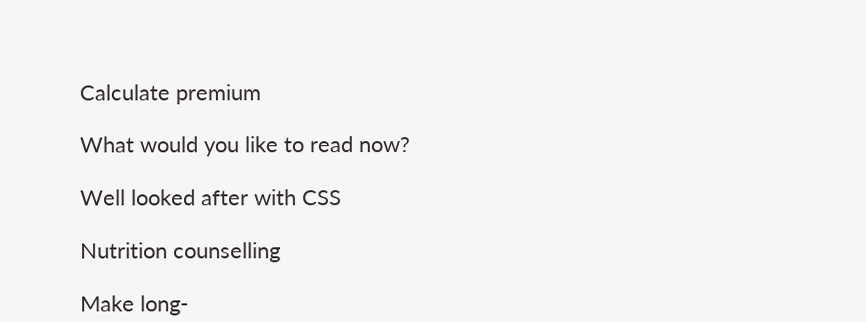Calculate premium

What would you like to read now?

Well looked after with CSS

Nutrition counselling

Make long-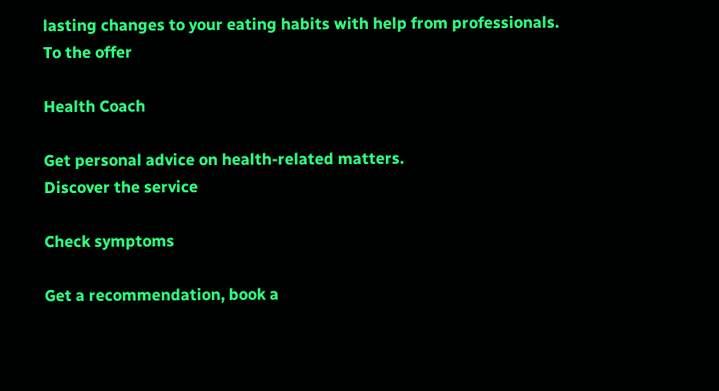lasting changes to your eating habits with help from professionals.
To the offer

Health Coach

Get personal advice on health-related matters.
Discover the service

Check symptoms

Get a recommendation, book a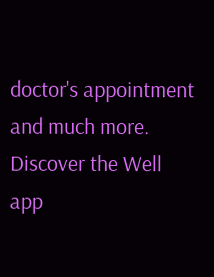doctor's appointment and much more.
Discover the Well app